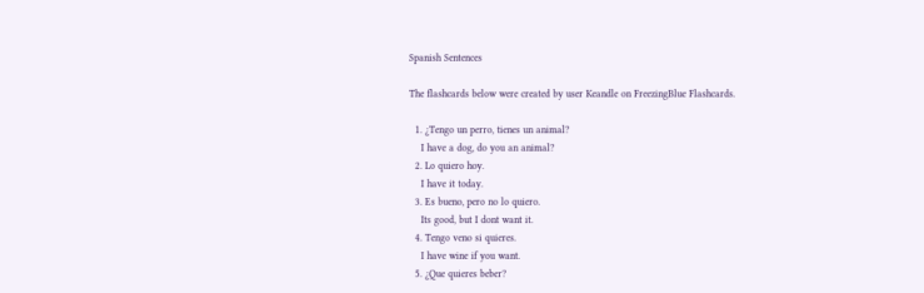Spanish Sentences

The flashcards below were created by user Keandle on FreezingBlue Flashcards.

  1. ¿Tengo un perro, tienes un animal?
    I have a dog, do you an animal?
  2. Lo quiero hoy.
    I have it today.
  3. Es bueno, pero no lo quiero.
    Its good, but I dont want it.
  4. Tengo veno si quieres.
    I have wine if you want.
  5. ¿Que quieres beber?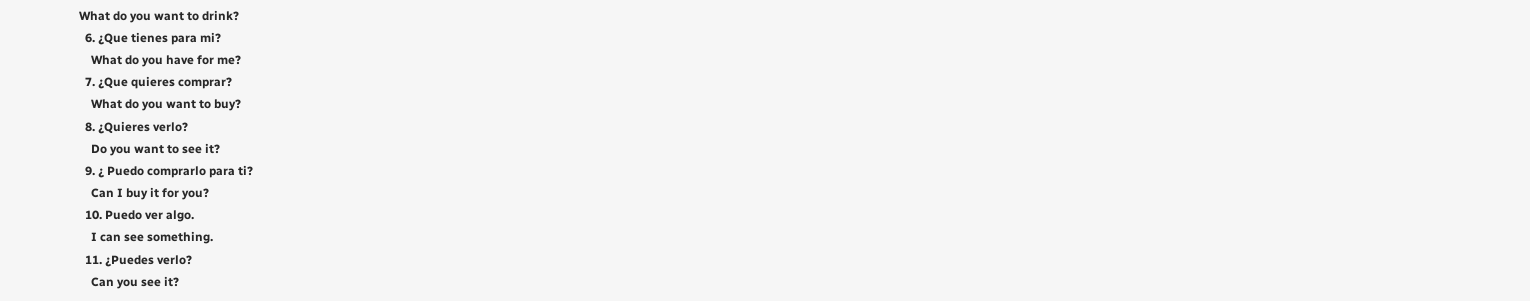What do you want to drink?
  6. ¿Que tienes para mi?
    What do you have for me?
  7. ¿Que quieres comprar?
    What do you want to buy?
  8. ¿Quieres verlo?
    Do you want to see it?
  9. ¿ Puedo comprarlo para ti?
    Can I buy it for you?
  10. Puedo ver algo.
    I can see something.
  11. ¿Puedes verlo?
    Can you see it?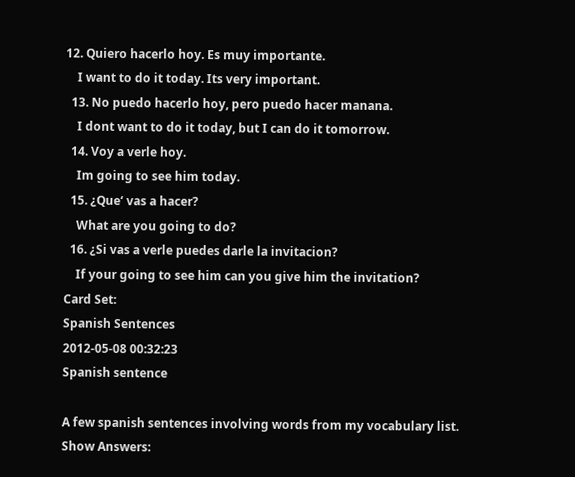12. Quiero hacerlo hoy. Es muy importante.
    I want to do it today. Its very important.
  13. No puedo hacerlo hoy, pero puedo hacer manana.
    I dont want to do it today, but I can do it tomorrow.
  14. Voy a verle hoy.
    Im going to see him today.
  15. ¿Que‘ vas a hacer?
    What are you going to do?
  16. ¿Si vas a verle puedes darle la invitacion?
    If your going to see him can you give him the invitation?
Card Set:
Spanish Sentences
2012-05-08 00:32:23
Spanish sentence

A few spanish sentences involving words from my vocabulary list.
Show Answers: